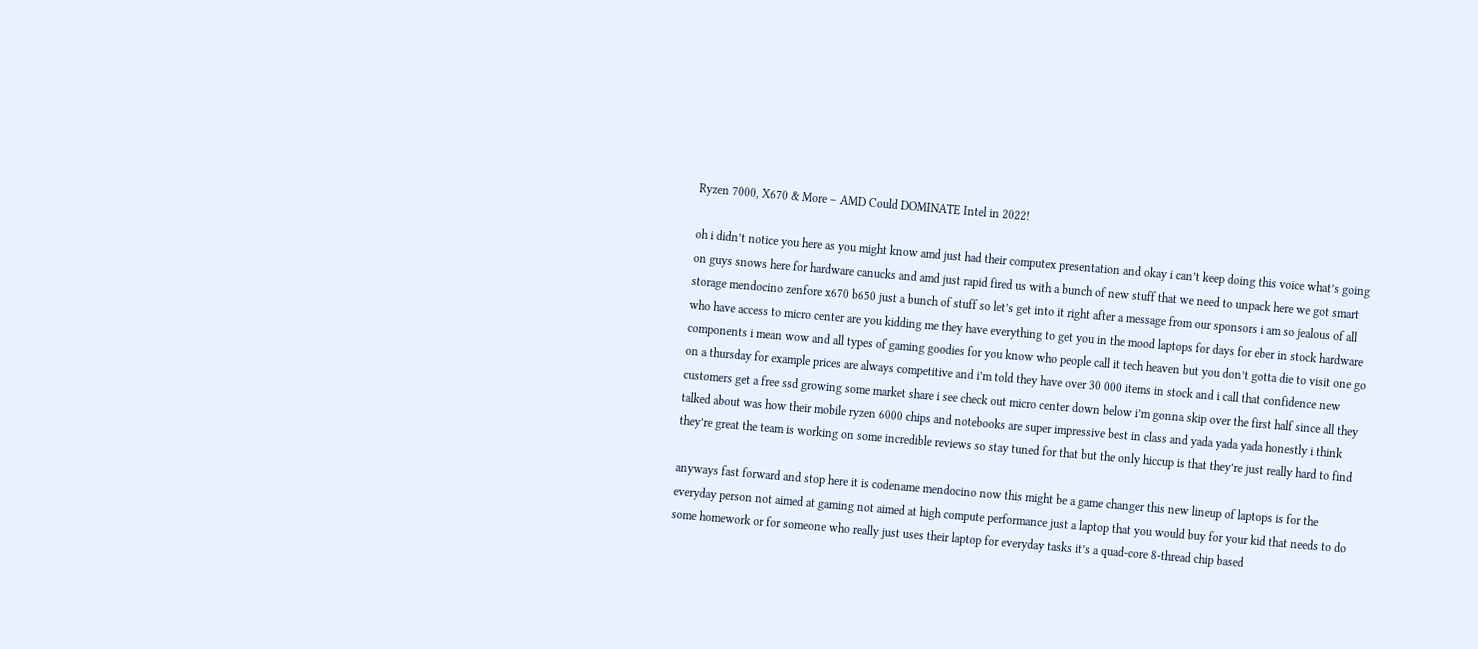Ryzen 7000, X670 & More – AMD Could DOMINATE Intel in 2022!

oh i didn’t notice you here as you might know amd just had their computex presentation and okay i can’t keep doing this voice what’s going on guys snows here for hardware canucks and amd just rapid fired us with a bunch of new stuff that we need to unpack here we got smart storage mendocino zenfore x670 b650 just a bunch of stuff so let’s get into it right after a message from our sponsors i am so jealous of all who have access to micro center are you kidding me they have everything to get you in the mood laptops for days for eber in stock hardware components i mean wow and all types of gaming goodies for you know who people call it tech heaven but you don’t gotta die to visit one go on a thursday for example prices are always competitive and i’m told they have over 30 000 items in stock and i call that confidence new customers get a free ssd growing some market share i see check out micro center down below i’m gonna skip over the first half since all they talked about was how their mobile ryzen 6000 chips and notebooks are super impressive best in class and yada yada yada honestly i think they’re great the team is working on some incredible reviews so stay tuned for that but the only hiccup is that they’re just really hard to find

anyways fast forward and stop here it is codename mendocino now this might be a game changer this new lineup of laptops is for the everyday person not aimed at gaming not aimed at high compute performance just a laptop that you would buy for your kid that needs to do some homework or for someone who really just uses their laptop for everyday tasks it’s a quad-core 8-thread chip based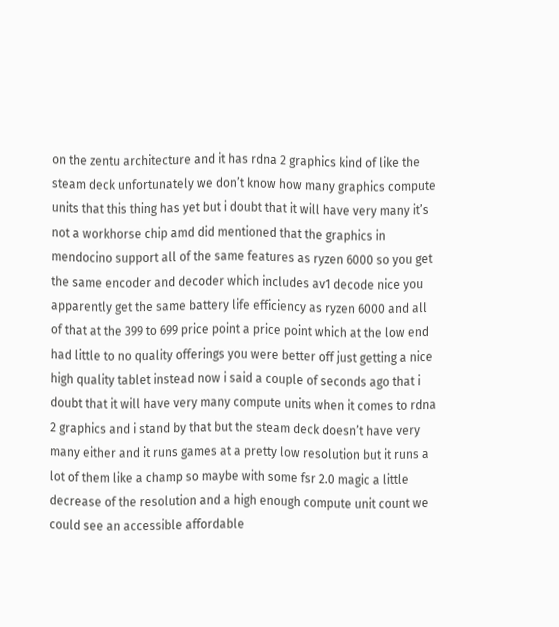on the zentu architecture and it has rdna 2 graphics kind of like the steam deck unfortunately we don’t know how many graphics compute units that this thing has yet but i doubt that it will have very many it’s not a workhorse chip amd did mentioned that the graphics in mendocino support all of the same features as ryzen 6000 so you get the same encoder and decoder which includes av1 decode nice you apparently get the same battery life efficiency as ryzen 6000 and all of that at the 399 to 699 price point a price point which at the low end had little to no quality offerings you were better off just getting a nice high quality tablet instead now i said a couple of seconds ago that i doubt that it will have very many compute units when it comes to rdna 2 graphics and i stand by that but the steam deck doesn’t have very many either and it runs games at a pretty low resolution but it runs a lot of them like a champ so maybe with some fsr 2.0 magic a little decrease of the resolution and a high enough compute unit count we could see an accessible affordable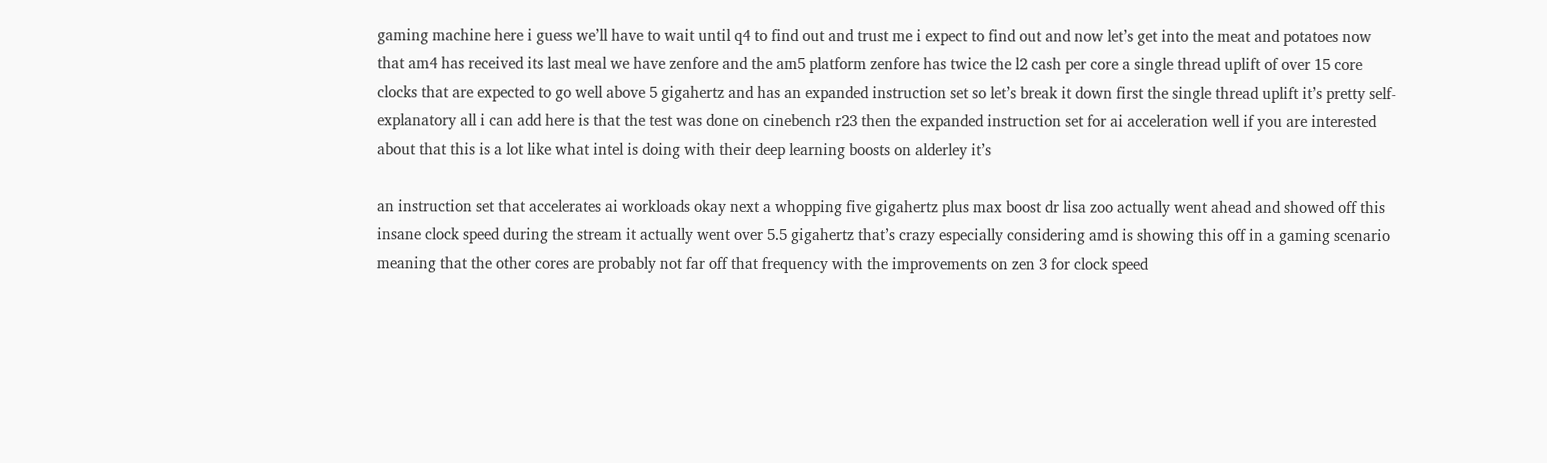gaming machine here i guess we’ll have to wait until q4 to find out and trust me i expect to find out and now let’s get into the meat and potatoes now that am4 has received its last meal we have zenfore and the am5 platform zenfore has twice the l2 cash per core a single thread uplift of over 15 core clocks that are expected to go well above 5 gigahertz and has an expanded instruction set so let’s break it down first the single thread uplift it’s pretty self-explanatory all i can add here is that the test was done on cinebench r23 then the expanded instruction set for ai acceleration well if you are interested about that this is a lot like what intel is doing with their deep learning boosts on alderley it’s

an instruction set that accelerates ai workloads okay next a whopping five gigahertz plus max boost dr lisa zoo actually went ahead and showed off this insane clock speed during the stream it actually went over 5.5 gigahertz that’s crazy especially considering amd is showing this off in a gaming scenario meaning that the other cores are probably not far off that frequency with the improvements on zen 3 for clock speed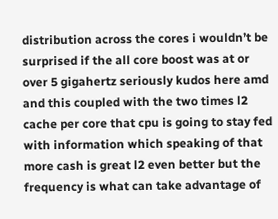distribution across the cores i wouldn’t be surprised if the all core boost was at or over 5 gigahertz seriously kudos here amd and this coupled with the two times l2 cache per core that cpu is going to stay fed with information which speaking of that more cash is great l2 even better but the frequency is what can take advantage of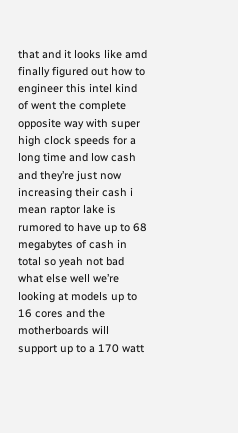that and it looks like amd finally figured out how to engineer this intel kind of went the complete opposite way with super high clock speeds for a long time and low cash and they’re just now increasing their cash i mean raptor lake is rumored to have up to 68 megabytes of cash in total so yeah not bad what else well we’re looking at models up to 16 cores and the motherboards will support up to a 170 watt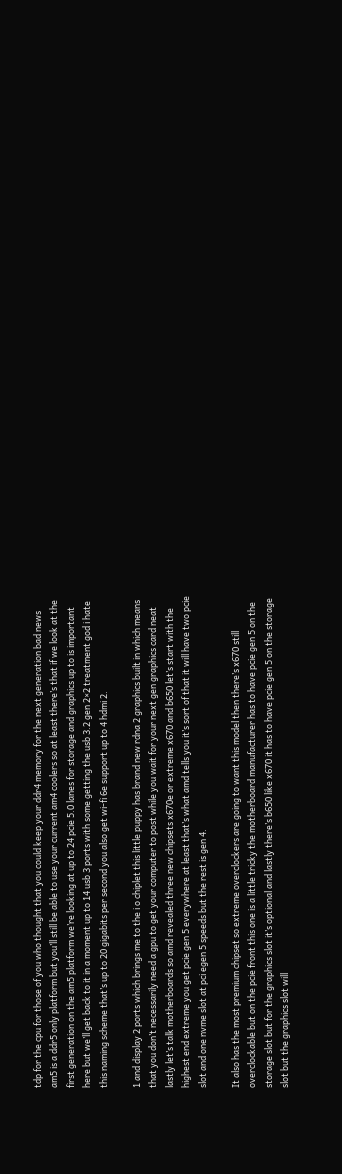tdp for the cpu for those of you who thought that you could keep your ddr4 memory for the next generation bad news am5 is a ddr5 only platform but you’ll still be able to use your current am4 coolers so at least there’s that if we look at the first generation on the am5 platform we’re looking at up to 24 pcie 5.0 lanes for storage and graphics up to is important here but we’ll get back to it in a moment up to 14 usb 3 ports with some getting the usb 3.2 gen 2×2 treatment god i hate this naming scheme that’s up to 20 gigabits per second you also get wi-fi 6e support up to 4 hdmi 2.

1 and display 2 ports which brings me to the i o chiplet this little puppy has brand new rdna 2 graphics built in which means that you don’t necessarily need a gpu to get your computer to post while you wait for your next gen graphics card neat lastly let’s talk motherboards so amd revealed three new chipsets x670e or extreme x670 and b650 let’s start with the highest end extreme you get pcie gen 5 everywhere at least that’s what amd tells you it’s sort of that it will have two pcie slot and one nvme slot at pci egen 5 speeds but the rest is gen 4.

It also has the most premium chipset so extreme overclockers are going to want this model then there’s x670 still overclockable but on the pcie front this one is a little tricky the motherboard manufacturer has to have pcie gen 5 on the storage slot but for the graphics slot it’s optional and lastly there’s b650 like x670 it has to have pcie gen 5 on the storage slot but the graphics slot will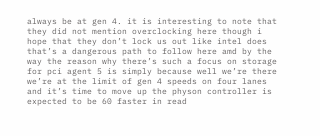always be at gen 4. it is interesting to note that they did not mention overclocking here though i hope that they don’t lock us out like intel does that’s a dangerous path to follow here amd by the way the reason why there’s such a focus on storage for pci agent 5 is simply because well we’re there we’re at the limit of gen 4 speeds on four lanes and it’s time to move up the physon controller is expected to be 60 faster in read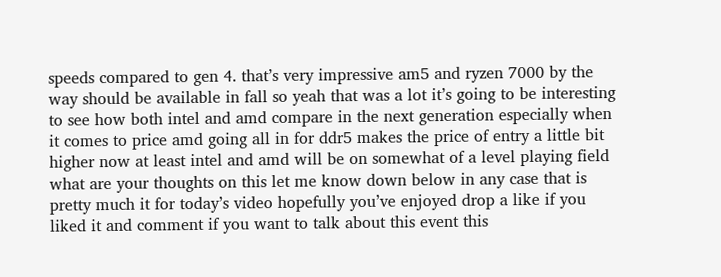speeds compared to gen 4. that’s very impressive am5 and ryzen 7000 by the way should be available in fall so yeah that was a lot it’s going to be interesting to see how both intel and amd compare in the next generation especially when it comes to price amd going all in for ddr5 makes the price of entry a little bit higher now at least intel and amd will be on somewhat of a level playing field what are your thoughts on this let me know down below in any case that is pretty much it for today’s video hopefully you’ve enjoyed drop a like if you liked it and comment if you want to talk about this event this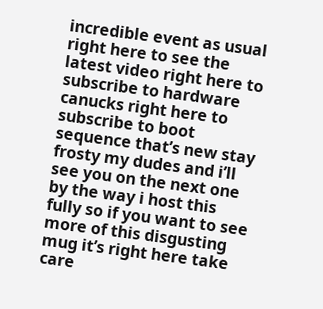incredible event as usual right here to see the latest video right here to subscribe to hardware canucks right here to subscribe to boot sequence that’s new stay frosty my dudes and i’ll see you on the next one by the way i host this fully so if you want to see more of this disgusting mug it’s right here take care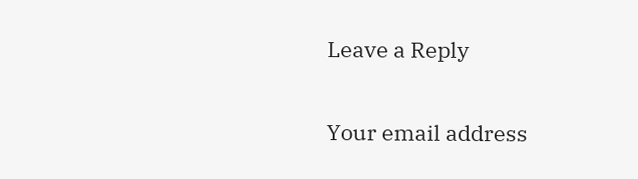Leave a Reply

Your email address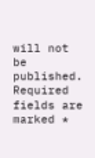will not be published. Required fields are marked *